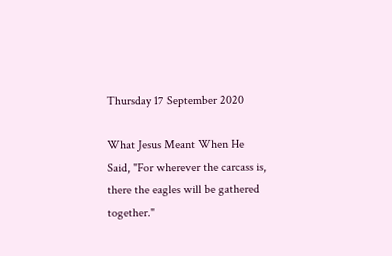Thursday 17 September 2020

What Jesus Meant When He Said, "For wherever the carcass is, there the eagles will be gathered together."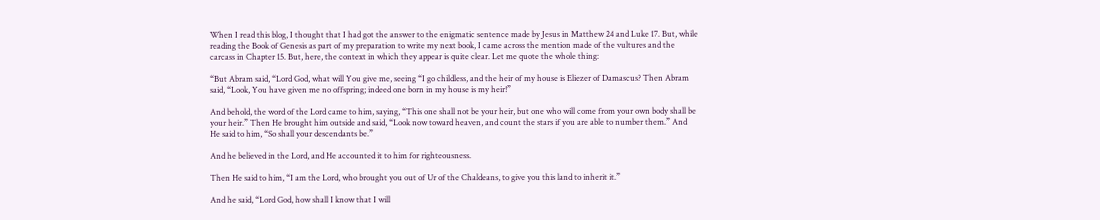When I read this blog, I thought that I had got the answer to the enigmatic sentence made by Jesus in Matthew 24 and Luke 17. But, while reading the Book of Genesis as part of my preparation to write my next book, I came across the mention made of the vultures and the carcass in Chapter 15. But, here, the context in which they appear is quite clear. Let me quote the whole thing:

“But Abram said, “Lord God, what will You give me, seeing “I go childless, and the heir of my house is Eliezer of Damascus? Then Abram said, “Look, You have given me no offspring; indeed one born in my house is my heir!”

And behold, the word of the Lord came to him, saying, “This one shall not be your heir, but one who will come from your own body shall be your heir.” Then He brought him outside and said, “Look now toward heaven, and count the stars if you are able to number them.” And He said to him, “So shall your descendants be.”

And he believed in the Lord, and He accounted it to him for righteousness.

Then He said to him, “I am the Lord, who brought you out of Ur of the Chaldeans, to give you this land to inherit it.”

And he said, “Lord God, how shall I know that I will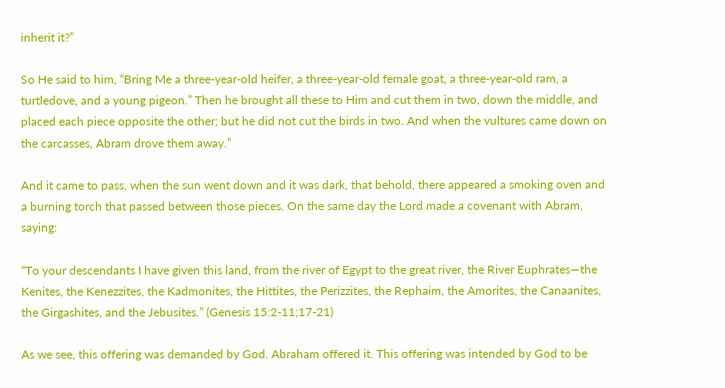inherit it?”

So He said to him, “Bring Me a three-year-old heifer, a three-year-old female goat, a three-year-old ram, a turtledove, and a young pigeon.” Then he brought all these to Him and cut them in two, down the middle, and placed each piece opposite the other; but he did not cut the birds in two. And when the vultures came down on the carcasses, Abram drove them away.”

And it came to pass, when the sun went down and it was dark, that behold, there appeared a smoking oven and a burning torch that passed between those pieces. On the same day the Lord made a covenant with Abram, saying:

“To your descendants I have given this land, from the river of Egypt to the great river, the River Euphrates—the Kenites, the Kenezzites, the Kadmonites, the Hittites, the Perizzites, the Rephaim, the Amorites, the Canaanites, the Girgashites, and the Jebusites.” (Genesis 15:2-11;17-21)

As we see, this offering was demanded by God. Abraham offered it. This offering was intended by God to be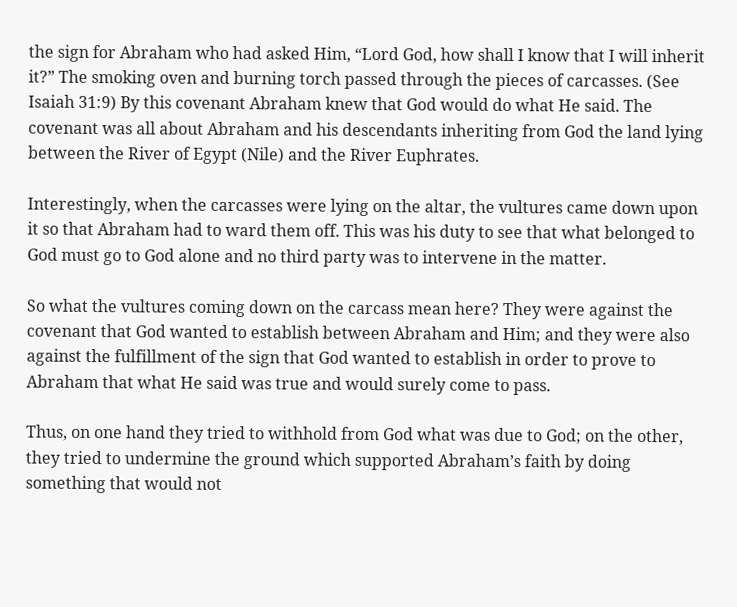the sign for Abraham who had asked Him, “Lord God, how shall I know that I will inherit it?” The smoking oven and burning torch passed through the pieces of carcasses. (See Isaiah 31:9) By this covenant Abraham knew that God would do what He said. The covenant was all about Abraham and his descendants inheriting from God the land lying between the River of Egypt (Nile) and the River Euphrates.

Interestingly, when the carcasses were lying on the altar, the vultures came down upon it so that Abraham had to ward them off. This was his duty to see that what belonged to God must go to God alone and no third party was to intervene in the matter.

So what the vultures coming down on the carcass mean here? They were against the covenant that God wanted to establish between Abraham and Him; and they were also against the fulfillment of the sign that God wanted to establish in order to prove to Abraham that what He said was true and would surely come to pass.

Thus, on one hand they tried to withhold from God what was due to God; on the other, they tried to undermine the ground which supported Abraham’s faith by doing something that would not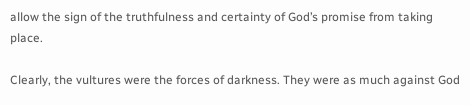allow the sign of the truthfulness and certainty of God’s promise from taking place.

Clearly, the vultures were the forces of darkness. They were as much against God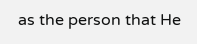as the person that He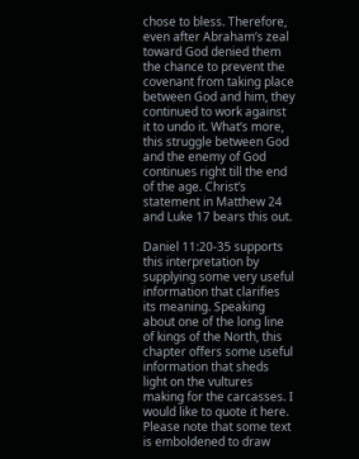chose to bless. Therefore, even after Abraham’s zeal toward God denied them the chance to prevent the covenant from taking place between God and him, they continued to work against it to undo it. What’s more, this struggle between God and the enemy of God continues right till the end of the age. Christ’s statement in Matthew 24 and Luke 17 bears this out.

Daniel 11:20-35 supports this interpretation by supplying some very useful information that clarifies its meaning. Speaking about one of the long line of kings of the North, this chapter offers some useful information that sheds light on the vultures making for the carcasses. I would like to quote it here. Please note that some text is emboldened to draw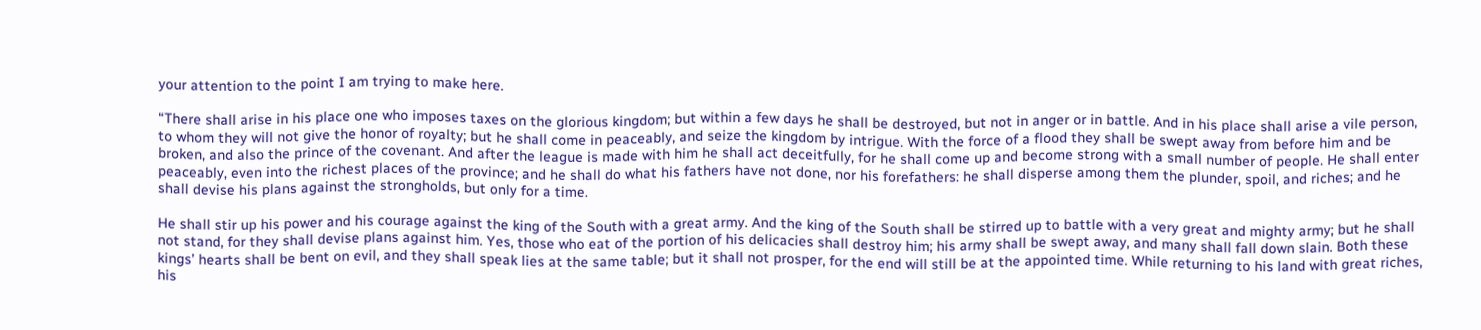your attention to the point I am trying to make here.

“There shall arise in his place one who imposes taxes on the glorious kingdom; but within a few days he shall be destroyed, but not in anger or in battle. And in his place shall arise a vile person, to whom they will not give the honor of royalty; but he shall come in peaceably, and seize the kingdom by intrigue. With the force of a flood they shall be swept away from before him and be broken, and also the prince of the covenant. And after the league is made with him he shall act deceitfully, for he shall come up and become strong with a small number of people. He shall enter peaceably, even into the richest places of the province; and he shall do what his fathers have not done, nor his forefathers: he shall disperse among them the plunder, spoil, and riches; and he shall devise his plans against the strongholds, but only for a time.

He shall stir up his power and his courage against the king of the South with a great army. And the king of the South shall be stirred up to battle with a very great and mighty army; but he shall not stand, for they shall devise plans against him. Yes, those who eat of the portion of his delicacies shall destroy him; his army shall be swept away, and many shall fall down slain. Both these kings’ hearts shall be bent on evil, and they shall speak lies at the same table; but it shall not prosper, for the end will still be at the appointed time. While returning to his land with great riches, his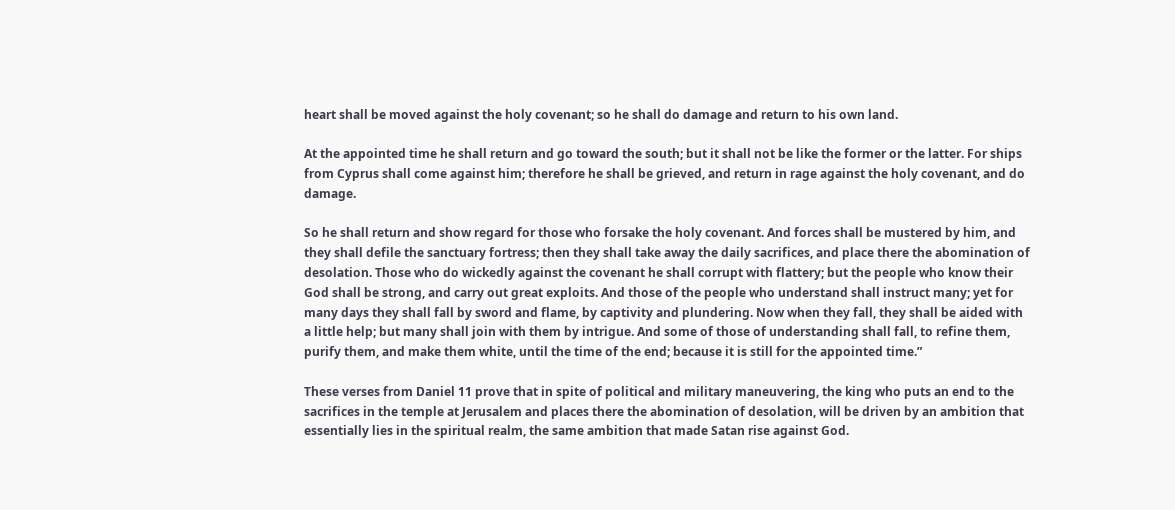heart shall be moved against the holy covenant; so he shall do damage and return to his own land.

At the appointed time he shall return and go toward the south; but it shall not be like the former or the latter. For ships from Cyprus shall come against him; therefore he shall be grieved, and return in rage against the holy covenant, and do damage.

So he shall return and show regard for those who forsake the holy covenant. And forces shall be mustered by him, and they shall defile the sanctuary fortress; then they shall take away the daily sacrifices, and place there the abomination of desolation. Those who do wickedly against the covenant he shall corrupt with flattery; but the people who know their God shall be strong, and carry out great exploits. And those of the people who understand shall instruct many; yet for many days they shall fall by sword and flame, by captivity and plundering. Now when they fall, they shall be aided with a little help; but many shall join with them by intrigue. And some of those of understanding shall fall, to refine them, purify them, and make them white, until the time of the end; because it is still for the appointed time.”

These verses from Daniel 11 prove that in spite of political and military maneuvering, the king who puts an end to the sacrifices in the temple at Jerusalem and places there the abomination of desolation, will be driven by an ambition that essentially lies in the spiritual realm, the same ambition that made Satan rise against God.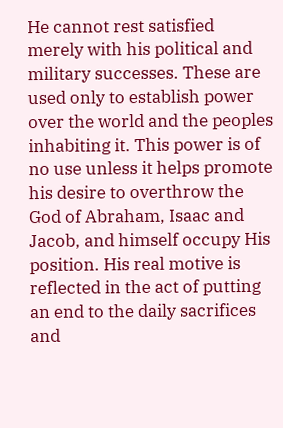He cannot rest satisfied merely with his political and military successes. These are used only to establish power over the world and the peoples inhabiting it. This power is of no use unless it helps promote his desire to overthrow the God of Abraham, Isaac and Jacob, and himself occupy His position. His real motive is reflected in the act of putting an end to the daily sacrifices and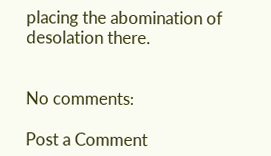placing the abomination of desolation there.


No comments:

Post a Comment